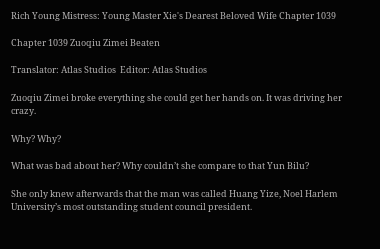Rich Young Mistress: Young Master Xie's Dearest Beloved Wife Chapter 1039

Chapter 1039 Zuoqiu Zimei Beaten

Translator: Atlas Studios  Editor: Atlas Studios

Zuoqiu Zimei broke everything she could get her hands on. It was driving her crazy.

Why? Why?

What was bad about her? Why couldn’t she compare to that Yun Bilu?

She only knew afterwards that the man was called Huang Yize, Noel Harlem University’s most outstanding student council president.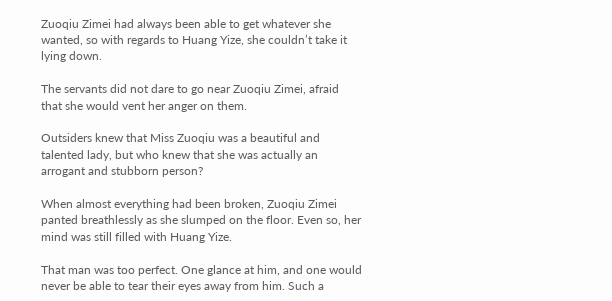Zuoqiu Zimei had always been able to get whatever she wanted, so with regards to Huang Yize, she couldn’t take it lying down.

The servants did not dare to go near Zuoqiu Zimei, afraid that she would vent her anger on them.

Outsiders knew that Miss Zuoqiu was a beautiful and talented lady, but who knew that she was actually an arrogant and stubborn person?

When almost everything had been broken, Zuoqiu Zimei panted breathlessly as she slumped on the floor. Even so, her mind was still filled with Huang Yize.

That man was too perfect. One glance at him, and one would never be able to tear their eyes away from him. Such a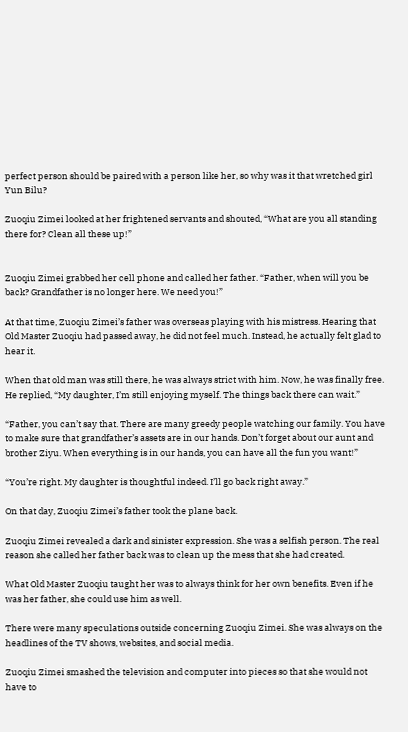perfect person should be paired with a person like her, so why was it that wretched girl Yun Bilu?

Zuoqiu Zimei looked at her frightened servants and shouted, “What are you all standing there for? Clean all these up!”


Zuoqiu Zimei grabbed her cell phone and called her father. “Father, when will you be back? Grandfather is no longer here. We need you!”

At that time, Zuoqiu Zimei’s father was overseas playing with his mistress. Hearing that Old Master Zuoqiu had passed away, he did not feel much. Instead, he actually felt glad to hear it.

When that old man was still there, he was always strict with him. Now, he was finally free. He replied, “My daughter, I’m still enjoying myself. The things back there can wait.”

“Father, you can’t say that. There are many greedy people watching our family. You have to make sure that grandfather’s assets are in our hands. Don’t forget about our aunt and brother Ziyu. When everything is in our hands, you can have all the fun you want!”

“You’re right. My daughter is thoughtful indeed. I’ll go back right away.”

On that day, Zuoqiu Zimei’s father took the plane back.

Zuoqiu Zimei revealed a dark and sinister expression. She was a selfish person. The real reason she called her father back was to clean up the mess that she had created.

What Old Master Zuoqiu taught her was to always think for her own benefits. Even if he was her father, she could use him as well.

There were many speculations outside concerning Zuoqiu Zimei. She was always on the headlines of the TV shows, websites, and social media.

Zuoqiu Zimei smashed the television and computer into pieces so that she would not have to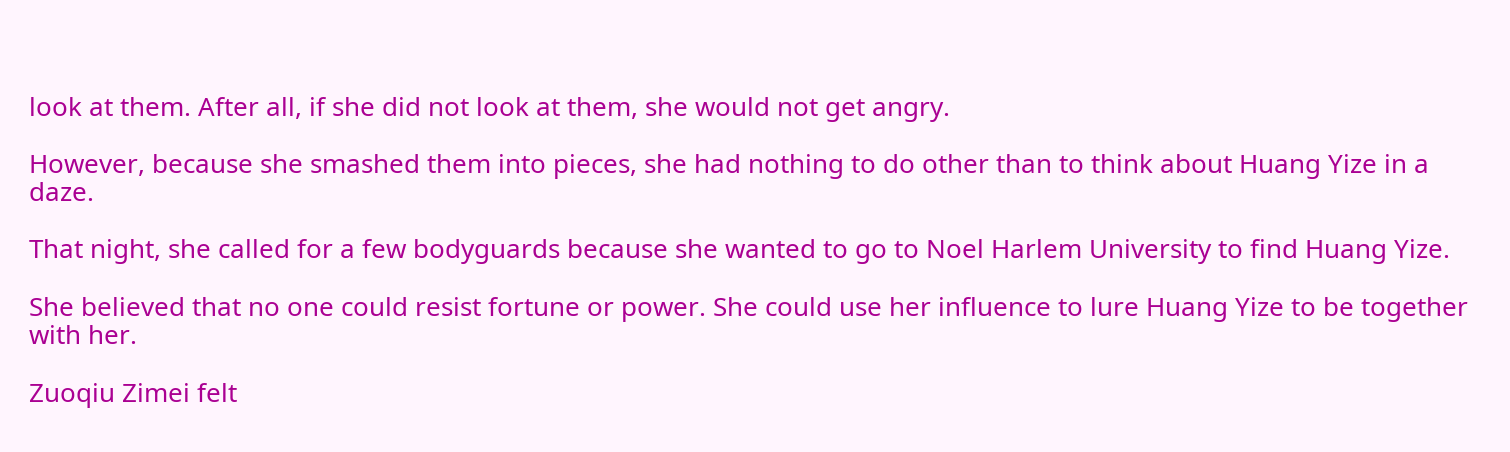look at them. After all, if she did not look at them, she would not get angry.

However, because she smashed them into pieces, she had nothing to do other than to think about Huang Yize in a daze.

That night, she called for a few bodyguards because she wanted to go to Noel Harlem University to find Huang Yize.

She believed that no one could resist fortune or power. She could use her influence to lure Huang Yize to be together with her.

Zuoqiu Zimei felt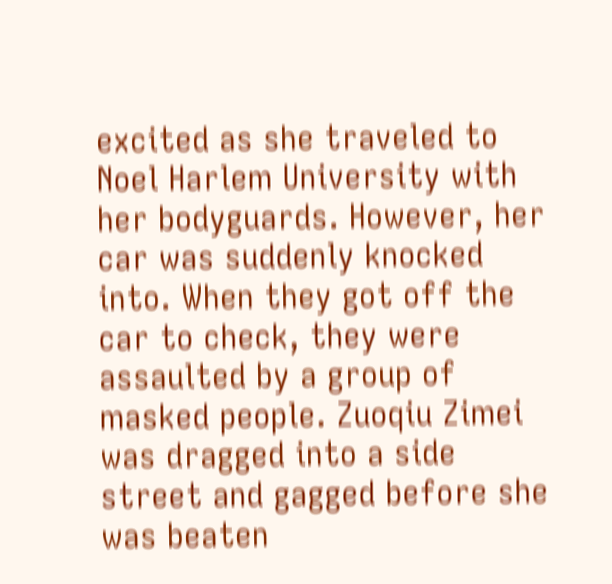excited as she traveled to Noel Harlem University with her bodyguards. However, her car was suddenly knocked into. When they got off the car to check, they were assaulted by a group of masked people. Zuoqiu Zimei was dragged into a side street and gagged before she was beaten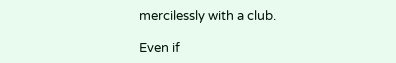mercilessly with a club.

Even if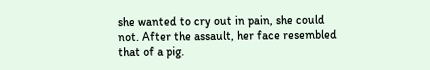she wanted to cry out in pain, she could not. After the assault, her face resembled that of a pig.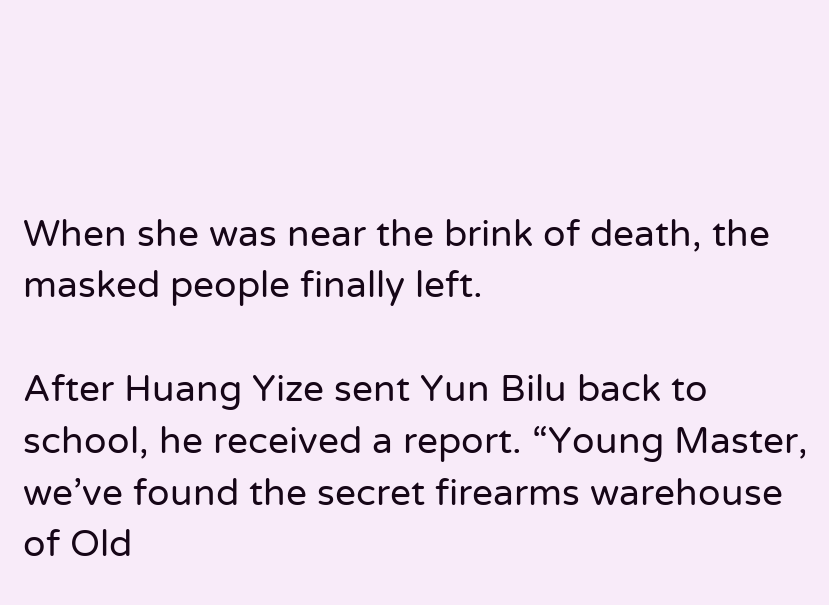When she was near the brink of death, the masked people finally left.

After Huang Yize sent Yun Bilu back to school, he received a report. “Young Master, we’ve found the secret firearms warehouse of Old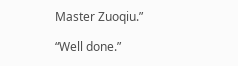Master Zuoqiu.”

“Well done.”